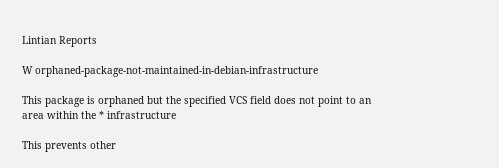Lintian Reports

W orphaned-package-not-maintained-in-debian-infrastructure

This package is orphaned but the specified VCS field does not point to an area within the * infrastructure

This prevents other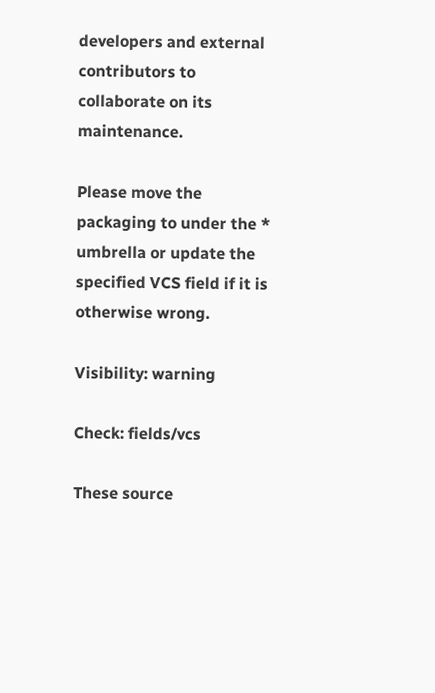developers and external contributors to collaborate on its maintenance.

Please move the packaging to under the * umbrella or update the specified VCS field if it is otherwise wrong.

Visibility: warning

Check: fields/vcs

These source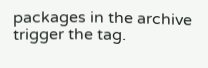packages in the archive trigger the tag.